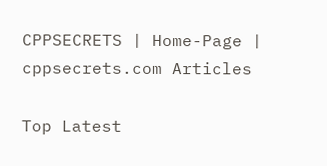CPPSECRETS | Home-Page | cppsecrets.com Articles

Top Latest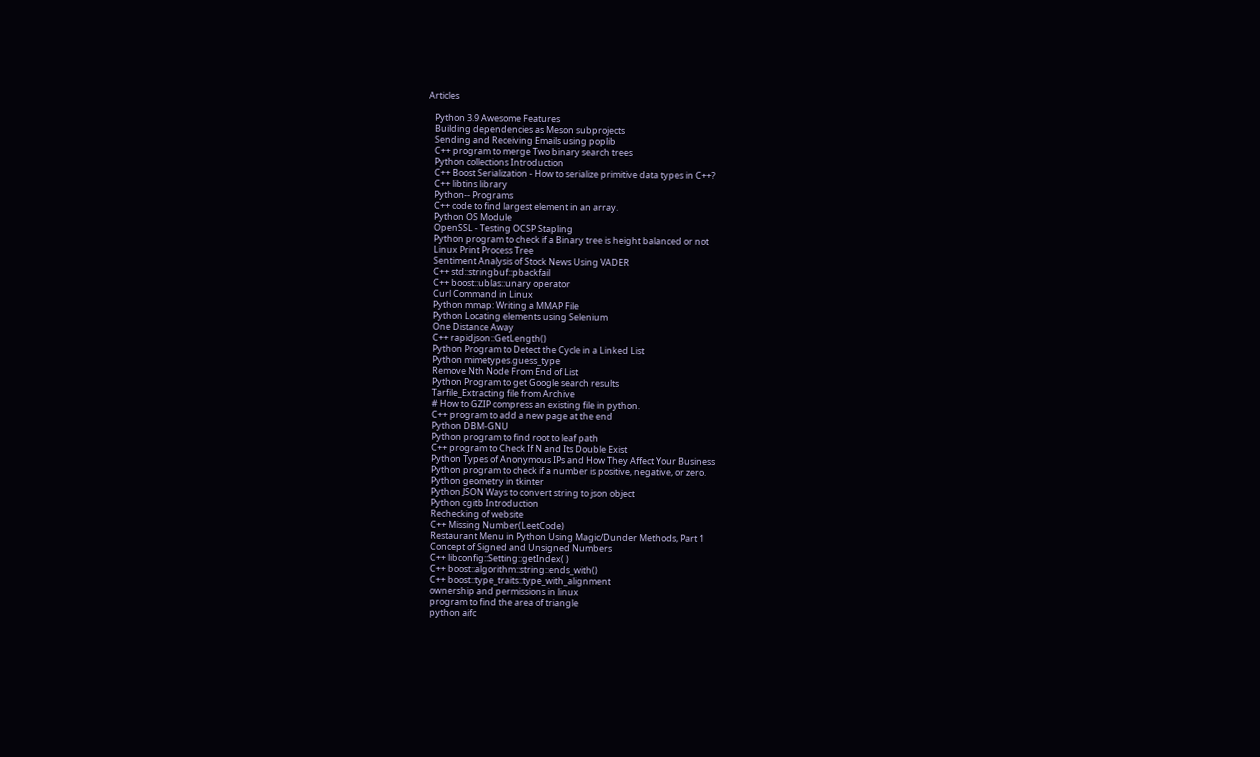Articles

   Python 3.9 Awesome Features
   Building dependencies as Meson subprojects
   Sending and Receiving Emails using poplib
   C++ program to merge Two binary search trees
   Python collections Introduction
   C++ Boost Serialization - How to serialize primitive data types in C++?
   C++ libtins library
   Python-- Programs
   C++ code to find largest element in an array.
   Python OS Module
   OpenSSL - Testing OCSP Stapling
   Python program to check if a Binary tree is height balanced or not
   Linux Print Process Tree
   Sentiment Analysis of Stock News Using VADER
   C++ std::stringbuf::pbackfail
   C++ boost::ublas::unary operator
   Curl Command in Linux
   Python mmap: Writing a MMAP File
   Python Locating elements using Selenium
   One Distance Away
   C++ rapidjson::GetLength()
   Python Program to Detect the Cycle in a Linked List
   Python mimetypes.guess_type
   Remove Nth Node From End of List
   Python Program to get Google search results
   Tarfile_Extracting file from Archive
   # How to GZIP compress an existing file in python.
   C++ program to add a new page at the end
   Python DBM-GNU
   Python program to find root to leaf path
   C++ program to Check If N and Its Double Exist
   Python Types of Anonymous IPs and How They Affect Your Business
   Python program to check if a number is positive, negative, or zero.
   Python geometry in tkinter
   Python JSON Ways to convert string to json object
   Python cgitb Introduction
   Rechecking of website
   C++ Missing Number(LeetCode)
   Restaurant Menu in Python Using Magic/Dunder Methods, Part 1
   Concept of Signed and Unsigned Numbers
   C++ libconfig::Setting::getIndex( )
   C++ boost::algorithm::string::ends_with()
   C++ boost::type_traits::type_with_alignment
   ownership and permissions in linux
   program to find the area of triangle
   python aifc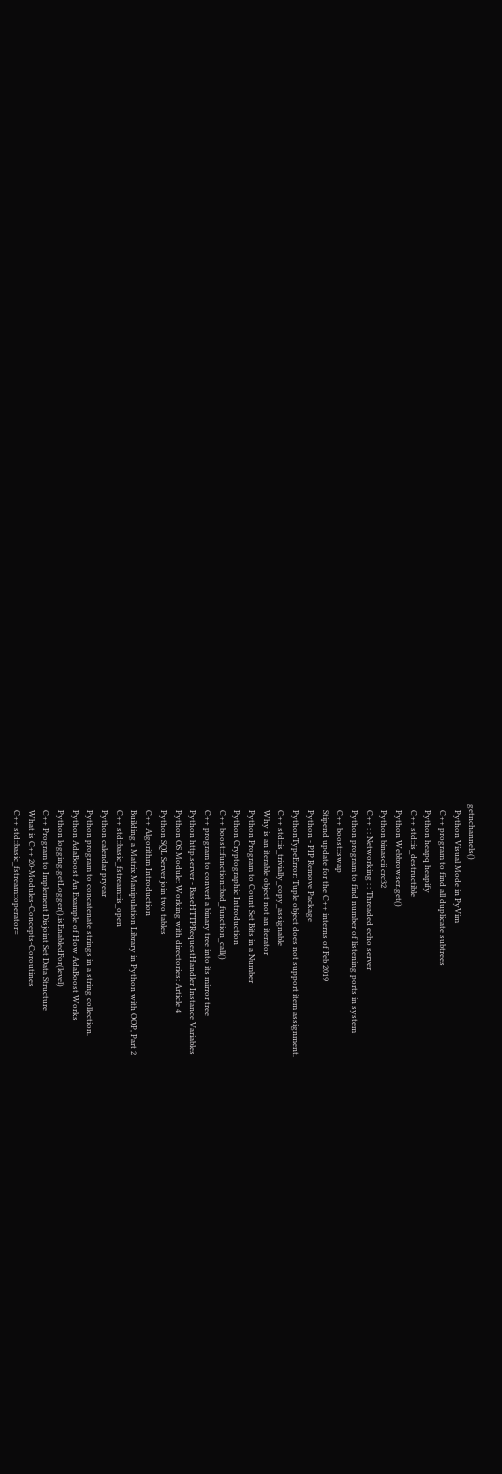getnchannels()
   Python Visual Mode in PyVim
   C++ program to find all duplicate subtrees
   Python heapq heapify
   C++ std::is_destructible
   Python Webbrowser.get()
   Python binascii crc32
   C++ : : Networking : : Threaded echo server
   Python program to find number of listening ports in system
   C++ boost::swap
   Stipend update for the C++ interns of Feb 2019
   Python - PIP Remove Package
   PythonTypeError: Tuple object does not support item assignment.
   C++ std::is_trivially_copy_assignable
   Why is an iterable object not an iterator
   Python Program to Count Set Bits in a Number
   Python Cryptographic Introduction
   C++ boost::function::bad_function_call()
   C++ program to convert a binary tree into its mirror tree
   Python http.server - BaseHTTPRequestHandler Instance Variables
   Python OS Module: Working with directories: Article 4
   Python SQL Server join two tables
   C++ Algorithm Introduction
   Building a Matrix Manipulation Library in Python with OOP, Part 2
   C++ std::basic_fstream::is_open
   Python calendar pryear
   Python program to concatenate strings in a string collection.
   Python AdaBoost An Example of How AdaBoost Works
   Python logging.getLogger().isEnabledFor(level)
   C++ Program to Implement Disjoint Set Data Structure
   What is C++ 20-Modules-Concepts-Coroutines
   C++ std::basic_fstream::operator=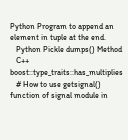Python Program to append an element in tuple at the end.
   Python Pickle dumps() Method
   C++ boost::type_traits::has_multiplies
   # How to use getsignal() function of signal module in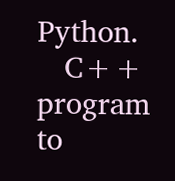Python.
   C++ program to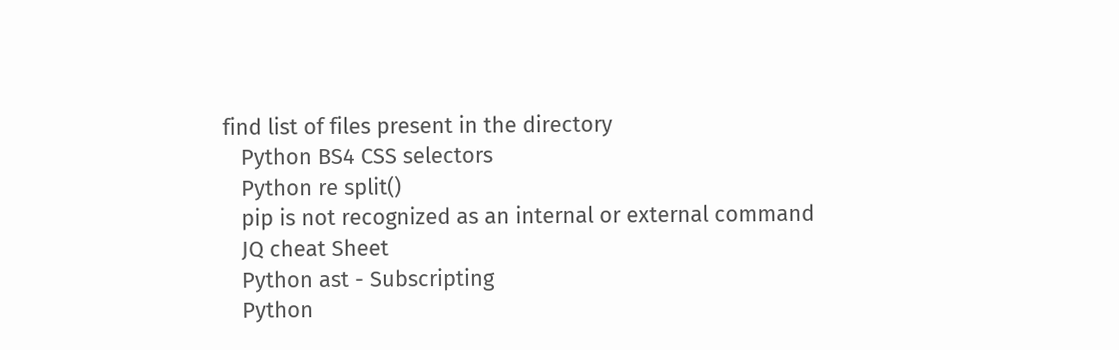find list of files present in the directory
   Python BS4 CSS selectors
   Python re split()
   pip is not recognized as an internal or external command
   JQ cheat Sheet
   Python ast - Subscripting
   Python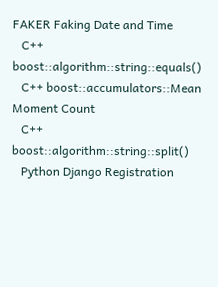FAKER Faking Date and Time
   C++ boost::algorithm::string::equals()
   C++ boost::accumulators::Mean Moment Count
   C++ boost::algorithm::string::split()
   Python Django Registration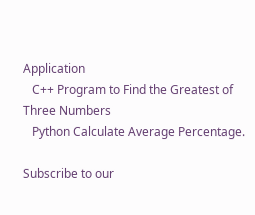Application
   C++ Program to Find the Greatest of Three Numbers
   Python Calculate Average Percentage.

Subscribe to our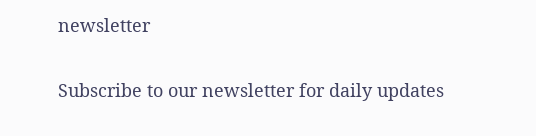newsletter

Subscribe to our newsletter for daily updates